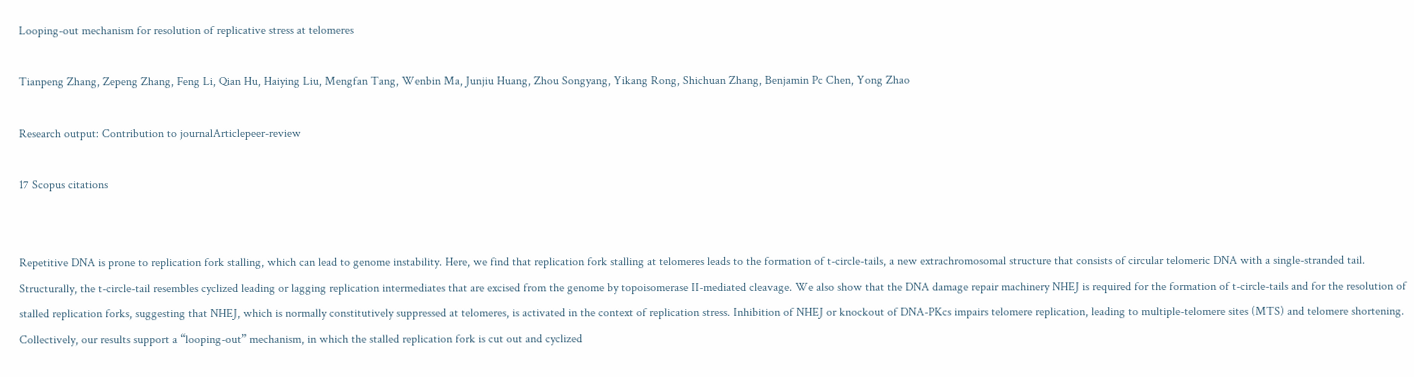Looping-out mechanism for resolution of replicative stress at telomeres

Tianpeng Zhang, Zepeng Zhang, Feng Li, Qian Hu, Haiying Liu, Mengfan Tang, Wenbin Ma, Junjiu Huang, Zhou Songyang, Yikang Rong, Shichuan Zhang, Benjamin Pc Chen, Yong Zhao

Research output: Contribution to journalArticlepeer-review

17 Scopus citations


Repetitive DNA is prone to replication fork stalling, which can lead to genome instability. Here, we find that replication fork stalling at telomeres leads to the formation of t-circle-tails, a new extrachromosomal structure that consists of circular telomeric DNA with a single-stranded tail. Structurally, the t-circle-tail resembles cyclized leading or lagging replication intermediates that are excised from the genome by topoisomerase II-mediated cleavage. We also show that the DNA damage repair machinery NHEJ is required for the formation of t-circle-tails and for the resolution of stalled replication forks, suggesting that NHEJ, which is normally constitutively suppressed at telomeres, is activated in the context of replication stress. Inhibition of NHEJ or knockout of DNA-PKcs impairs telomere replication, leading to multiple-telomere sites (MTS) and telomere shortening. Collectively, our results support a “looping-out” mechanism, in which the stalled replication fork is cut out and cyclized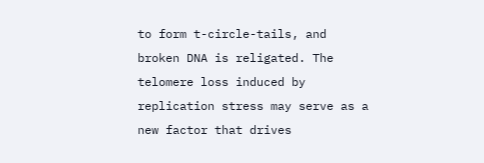to form t-circle-tails, and broken DNA is religated. The telomere loss induced by replication stress may serve as a new factor that drives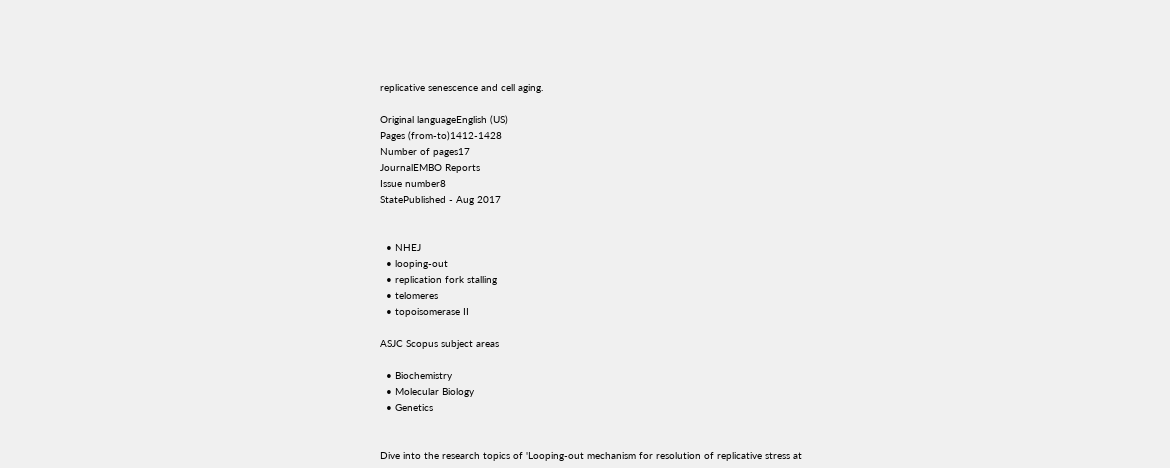replicative senescence and cell aging.

Original languageEnglish (US)
Pages (from-to)1412-1428
Number of pages17
JournalEMBO Reports
Issue number8
StatePublished - Aug 2017


  • NHEJ
  • looping-out
  • replication fork stalling
  • telomeres
  • topoisomerase II

ASJC Scopus subject areas

  • Biochemistry
  • Molecular Biology
  • Genetics


Dive into the research topics of 'Looping-out mechanism for resolution of replicative stress at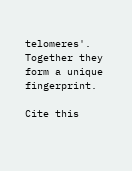telomeres'. Together they form a unique fingerprint.

Cite this